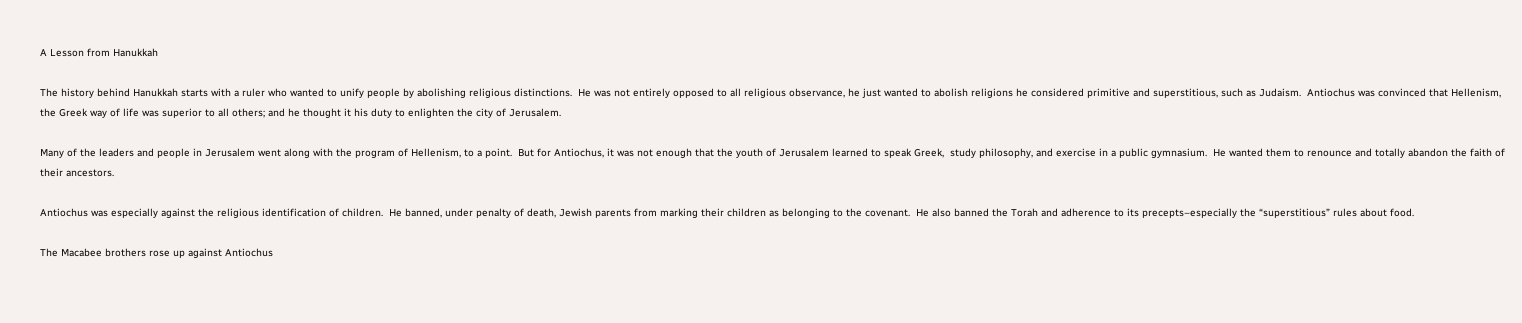A Lesson from Hanukkah

The history behind Hanukkah starts with a ruler who wanted to unify people by abolishing religious distinctions.  He was not entirely opposed to all religious observance, he just wanted to abolish religions he considered primitive and superstitious, such as Judaism.  Antiochus was convinced that Hellenism, the Greek way of life was superior to all others; and he thought it his duty to enlighten the city of Jerusalem.

Many of the leaders and people in Jerusalem went along with the program of Hellenism, to a point.  But for Antiochus, it was not enough that the youth of Jerusalem learned to speak Greek,  study philosophy, and exercise in a public gymnasium.  He wanted them to renounce and totally abandon the faith of their ancestors.

Antiochus was especially against the religious identification of children.  He banned, under penalty of death, Jewish parents from marking their children as belonging to the covenant.  He also banned the Torah and adherence to its precepts–especially the “superstitious” rules about food.

The Macabee brothers rose up against Antiochus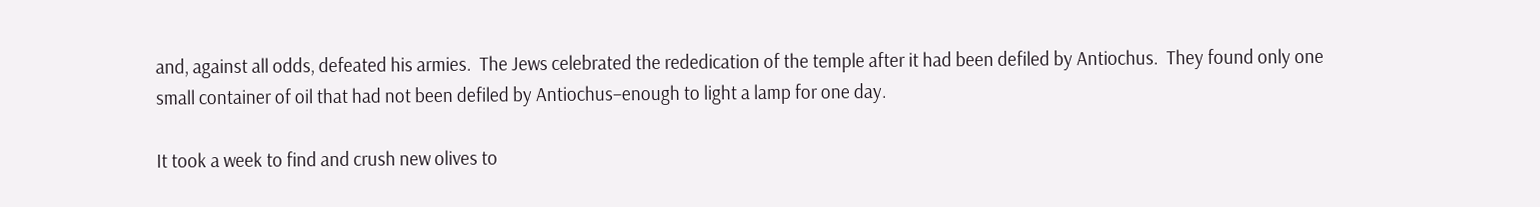and, against all odds, defeated his armies.  The Jews celebrated the rededication of the temple after it had been defiled by Antiochus.  They found only one small container of oil that had not been defiled by Antiochus–enough to light a lamp for one day.

It took a week to find and crush new olives to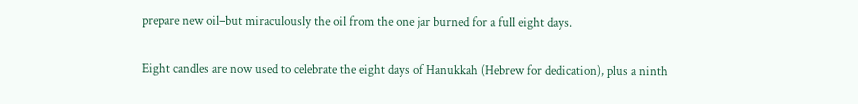prepare new oil–but miraculously the oil from the one jar burned for a full eight days.

Eight candles are now used to celebrate the eight days of Hanukkah (Hebrew for dedication), plus a ninth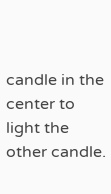candle in the center to light the other candle.